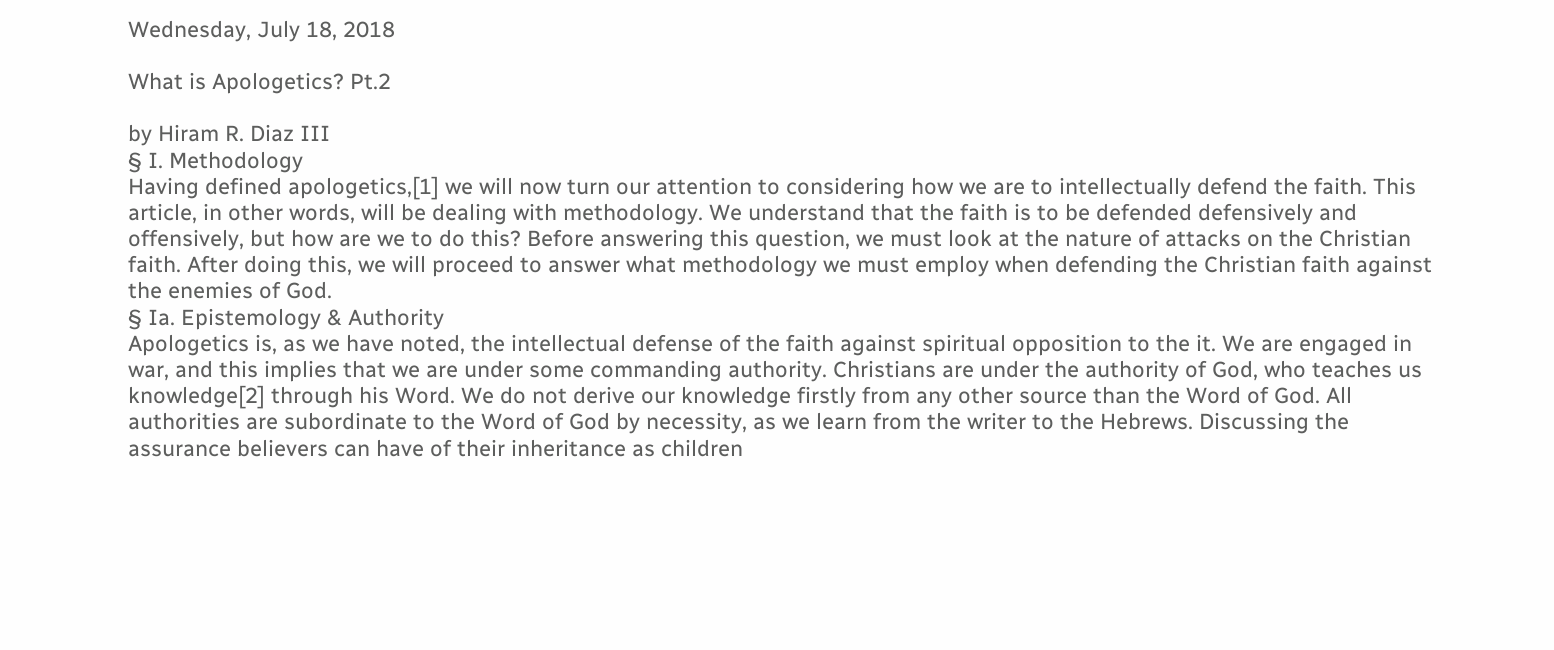Wednesday, July 18, 2018

What is Apologetics? Pt.2

by Hiram R. Diaz III
§ I. Methodology
Having defined apologetics,[1] we will now turn our attention to considering how we are to intellectually defend the faith. This article, in other words, will be dealing with methodology. We understand that the faith is to be defended defensively and offensively, but how are we to do this? Before answering this question, we must look at the nature of attacks on the Christian faith. After doing this, we will proceed to answer what methodology we must employ when defending the Christian faith against the enemies of God.
§ Ia. Epistemology & Authority
Apologetics is, as we have noted, the intellectual defense of the faith against spiritual opposition to the it. We are engaged in war, and this implies that we are under some commanding authority. Christians are under the authority of God, who teaches us knowledge[2] through his Word. We do not derive our knowledge firstly from any other source than the Word of God. All authorities are subordinate to the Word of God by necessity, as we learn from the writer to the Hebrews. Discussing the assurance believers can have of their inheritance as children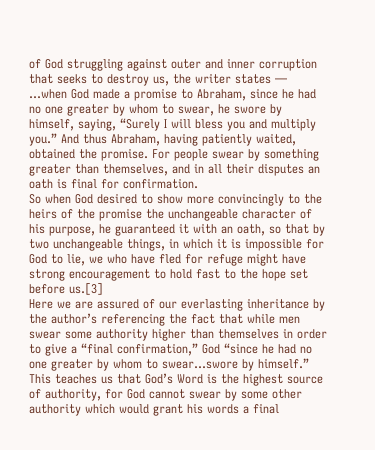of God struggling against outer and inner corruption that seeks to destroy us, the writer states —
…when God made a promise to Abraham, since he had no one greater by whom to swear, he swore by himself, saying, “Surely I will bless you and multiply you.” And thus Abraham, having patiently waited, obtained the promise. For people swear by something greater than themselves, and in all their disputes an oath is final for confirmation.
So when God desired to show more convincingly to the heirs of the promise the unchangeable character of his purpose, he guaranteed it with an oath, so that by two unchangeable things, in which it is impossible for God to lie, we who have fled for refuge might have strong encouragement to hold fast to the hope set before us.[3]
Here we are assured of our everlasting inheritance by the author’s referencing the fact that while men swear some authority higher than themselves in order to give a “final confirmation,” God “since he had no one greater by whom to swear...swore by himself.” This teaches us that God’s Word is the highest source of authority, for God cannot swear by some other authority which would grant his words a final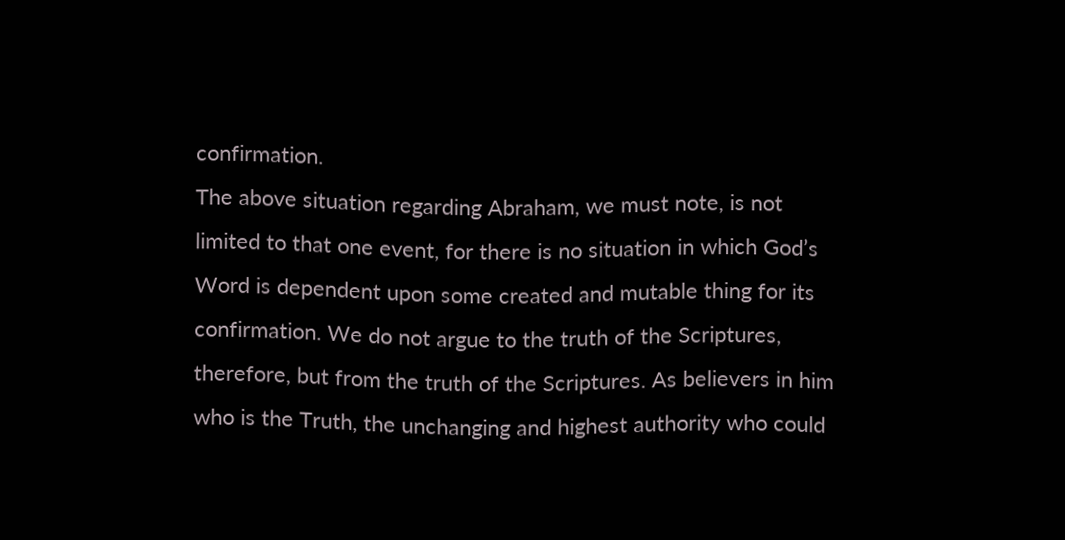confirmation.
The above situation regarding Abraham, we must note, is not limited to that one event, for there is no situation in which God’s Word is dependent upon some created and mutable thing for its confirmation. We do not argue to the truth of the Scriptures, therefore, but from the truth of the Scriptures. As believers in him who is the Truth, the unchanging and highest authority who could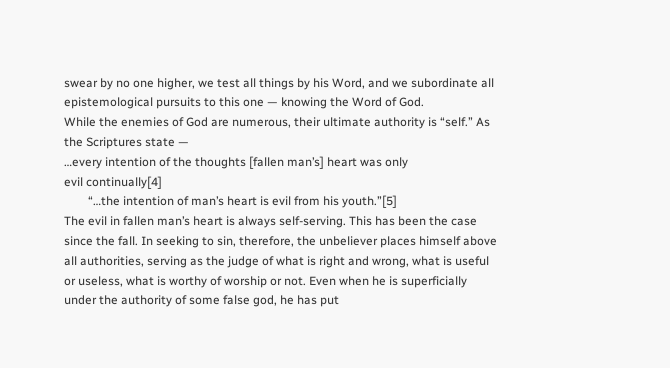swear by no one higher, we test all things by his Word, and we subordinate all epistemological pursuits to this one — knowing the Word of God.
While the enemies of God are numerous, their ultimate authority is “self.” As the Scriptures state —
…every intention of the thoughts [fallen man’s] heart was only
evil continually[4]
        “…the intention of man’s heart is evil from his youth.”[5]
The evil in fallen man’s heart is always self-serving. This has been the case since the fall. In seeking to sin, therefore, the unbeliever places himself above all authorities, serving as the judge of what is right and wrong, what is useful or useless, what is worthy of worship or not. Even when he is superficially under the authority of some false god, he has put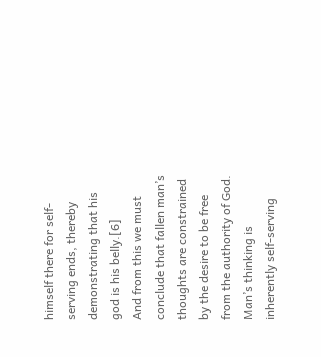himself there for self-serving ends, thereby demonstrating that his god is his belly.[6]
And from this we must conclude that fallen man’s thoughts are constrained by the desire to be free from the authority of God. Man’s thinking is inherently self-serving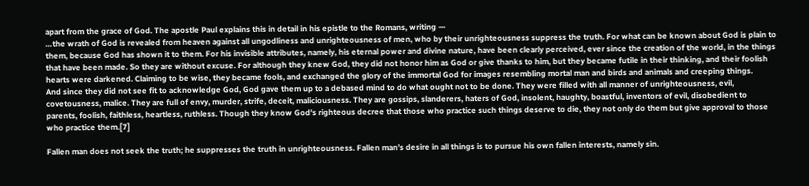apart from the grace of God. The apostle Paul explains this in detail in his epistle to the Romans, writing —
…the wrath of God is revealed from heaven against all ungodliness and unrighteousness of men, who by their unrighteousness suppress the truth. For what can be known about God is plain to them, because God has shown it to them. For his invisible attributes, namely, his eternal power and divine nature, have been clearly perceived, ever since the creation of the world, in the things that have been made. So they are without excuse. For although they knew God, they did not honor him as God or give thanks to him, but they became futile in their thinking, and their foolish hearts were darkened. Claiming to be wise, they became fools, and exchanged the glory of the immortal God for images resembling mortal man and birds and animals and creeping things.
And since they did not see fit to acknowledge God, God gave them up to a debased mind to do what ought not to be done. They were filled with all manner of unrighteousness, evil, covetousness, malice. They are full of envy, murder, strife, deceit, maliciousness. They are gossips, slanderers, haters of God, insolent, haughty, boastful, inventors of evil, disobedient to parents, foolish, faithless, heartless, ruthless. Though they know God's righteous decree that those who practice such things deserve to die, they not only do them but give approval to those who practice them.[7]

Fallen man does not seek the truth; he suppresses the truth in unrighteousness. Fallen man’s desire in all things is to pursue his own fallen interests, namely sin.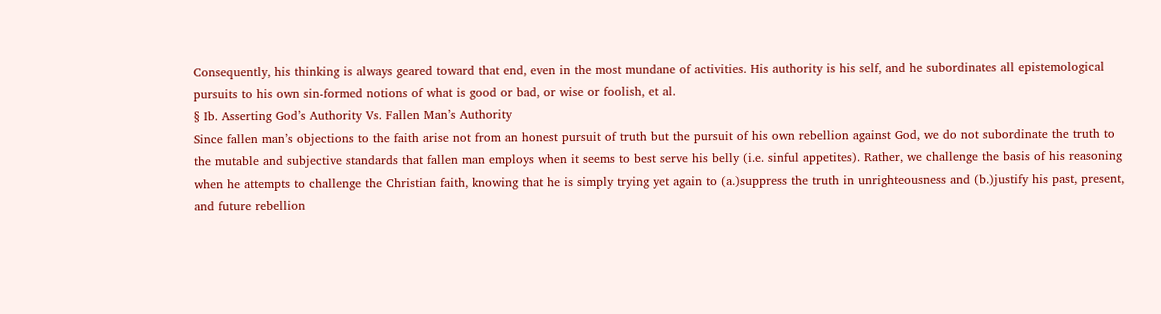Consequently, his thinking is always geared toward that end, even in the most mundane of activities. His authority is his self, and he subordinates all epistemological pursuits to his own sin-formed notions of what is good or bad, or wise or foolish, et al.
§ Ib. Asserting God’s Authority Vs. Fallen Man’s Authority
Since fallen man’s objections to the faith arise not from an honest pursuit of truth but the pursuit of his own rebellion against God, we do not subordinate the truth to the mutable and subjective standards that fallen man employs when it seems to best serve his belly (i.e. sinful appetites). Rather, we challenge the basis of his reasoning when he attempts to challenge the Christian faith, knowing that he is simply trying yet again to (a.)suppress the truth in unrighteousness and (b.)justify his past, present, and future rebellion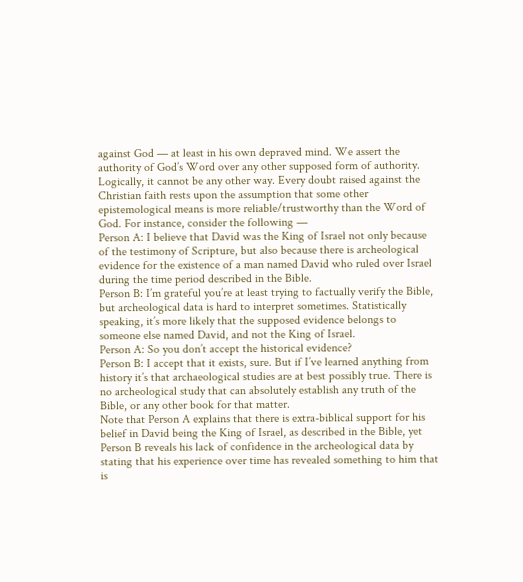against God — at least in his own depraved mind. We assert the authority of God’s Word over any other supposed form of authority.
Logically, it cannot be any other way. Every doubt raised against the Christian faith rests upon the assumption that some other epistemological means is more reliable/trustworthy than the Word of God. For instance, consider the following —
Person A: I believe that David was the King of Israel not only because of the testimony of Scripture, but also because there is archeological evidence for the existence of a man named David who ruled over Israel during the time period described in the Bible.
Person B: I’m grateful you’re at least trying to factually verify the Bible, but archeological data is hard to interpret sometimes. Statistically speaking, it’s more likely that the supposed evidence belongs to someone else named David, and not the King of Israel.
Person A: So you don’t accept the historical evidence?
Person B: I accept that it exists, sure. But if I’ve learned anything from history it’s that archaeological studies are at best possibly true. There is no archeological study that can absolutely establish any truth of the Bible, or any other book for that matter.
Note that Person A explains that there is extra-biblical support for his belief in David being the King of Israel, as described in the Bible, yet Person B reveals his lack of confidence in the archeological data by stating that his experience over time has revealed something to him that is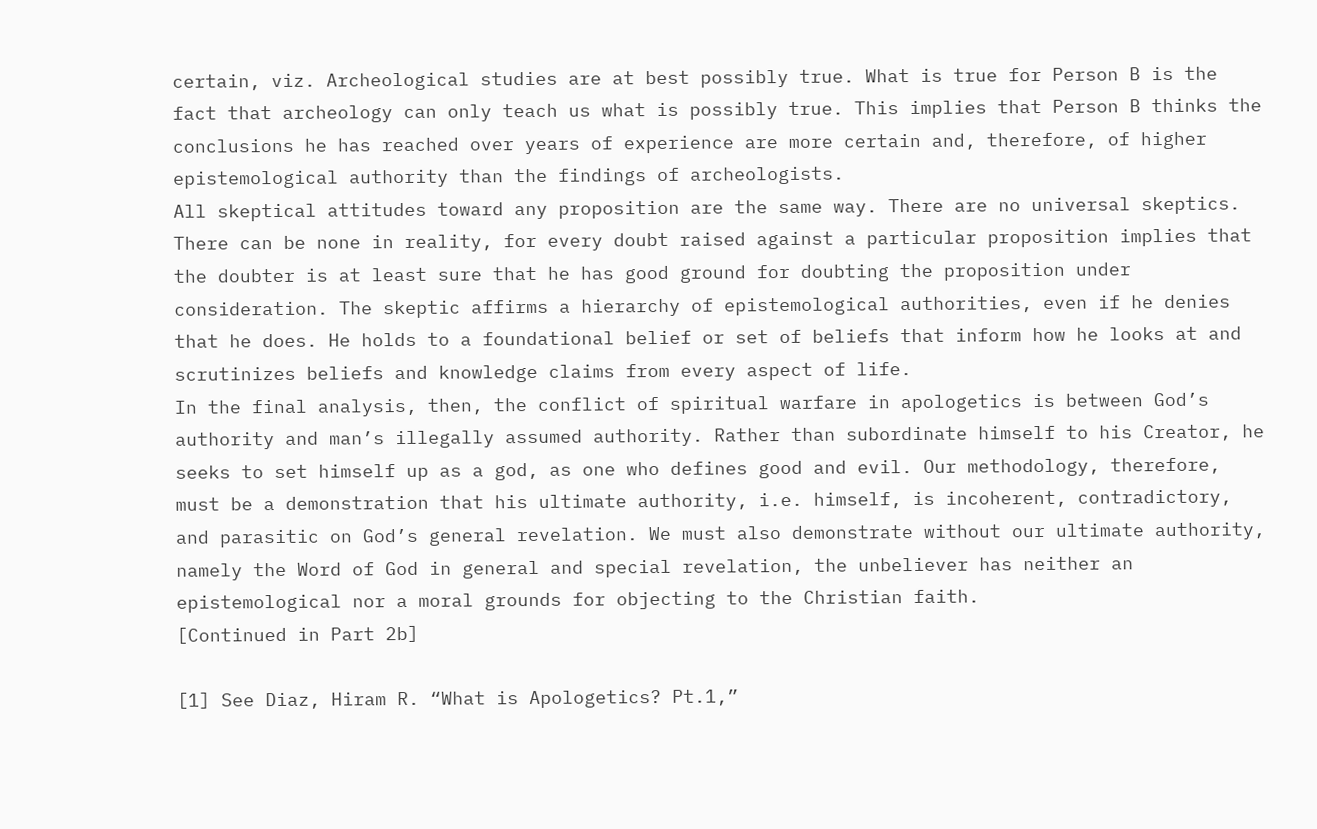certain, viz. Archeological studies are at best possibly true. What is true for Person B is the fact that archeology can only teach us what is possibly true. This implies that Person B thinks the conclusions he has reached over years of experience are more certain and, therefore, of higher epistemological authority than the findings of archeologists.
All skeptical attitudes toward any proposition are the same way. There are no universal skeptics. There can be none in reality, for every doubt raised against a particular proposition implies that the doubter is at least sure that he has good ground for doubting the proposition under consideration. The skeptic affirms a hierarchy of epistemological authorities, even if he denies that he does. He holds to a foundational belief or set of beliefs that inform how he looks at and scrutinizes beliefs and knowledge claims from every aspect of life.
In the final analysis, then, the conflict of spiritual warfare in apologetics is between God’s authority and man’s illegally assumed authority. Rather than subordinate himself to his Creator, he seeks to set himself up as a god, as one who defines good and evil. Our methodology, therefore, must be a demonstration that his ultimate authority, i.e. himself, is incoherent, contradictory, and parasitic on God’s general revelation. We must also demonstrate without our ultimate authority, namely the Word of God in general and special revelation, the unbeliever has neither an epistemological nor a moral grounds for objecting to the Christian faith.
[Continued in Part 2b]

[1] See Diaz, Hiram R. “What is Apologetics? Pt.1,”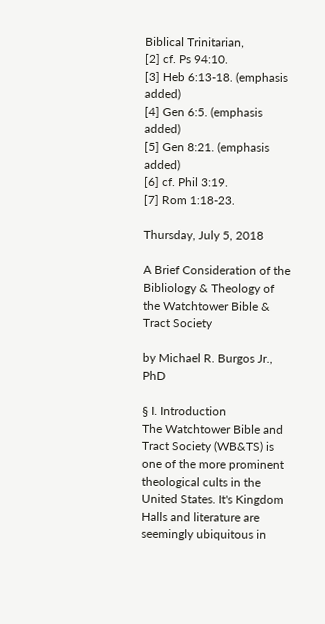Biblical Trinitarian,
[2] cf. Ps 94:10.
[3] Heb 6:13-18. (emphasis added)
[4] Gen 6:5. (emphasis added)
[5] Gen 8:21. (emphasis added)
[6] cf. Phil 3:19.
[7] Rom 1:18-23.

Thursday, July 5, 2018

A Brief Consideration of the Bibliology & Theology of the Watchtower Bible & Tract Society

by Michael R. Burgos Jr., PhD

§ I. Introduction
The Watchtower Bible and Tract Society (WB&TS) is one of the more prominent theological cults in the United States. It's Kingdom Halls and literature are seemingly ubiquitous in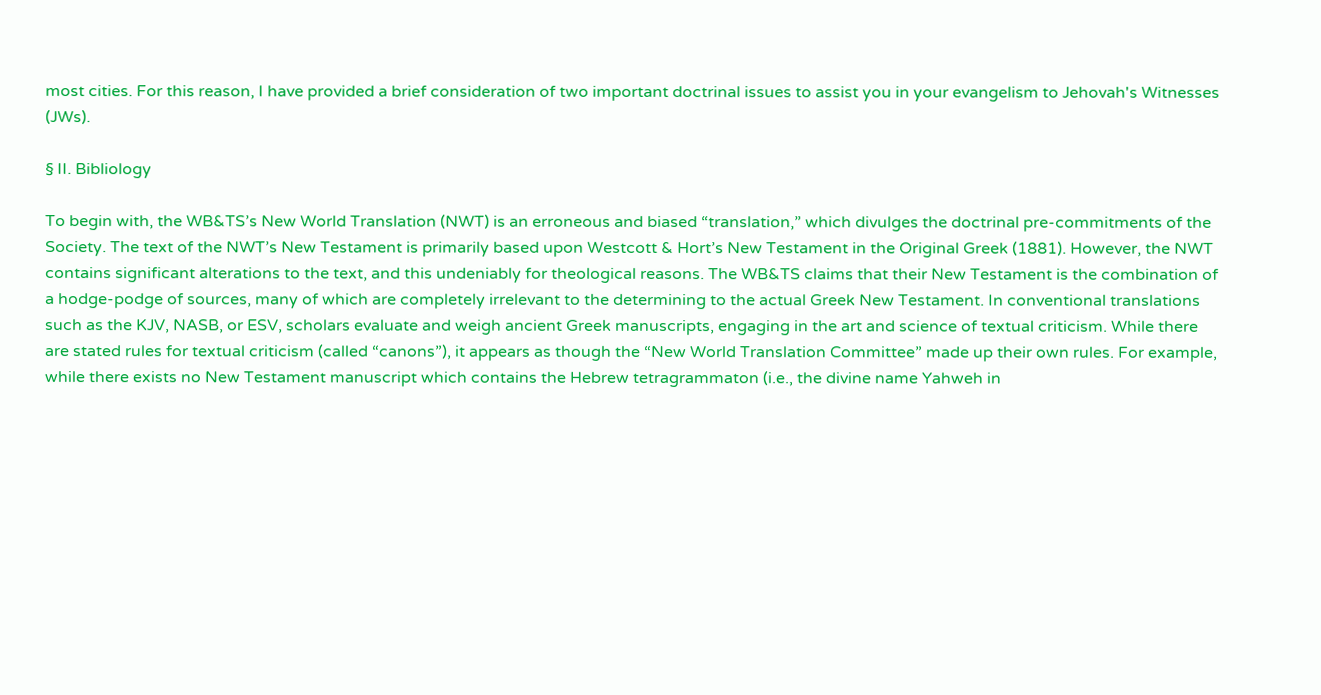most cities. For this reason, I have provided a brief consideration of two important doctrinal issues to assist you in your evangelism to Jehovah's Witnesses (JWs).

§ II. Bibliology

To begin with, the WB&TS’s New World Translation (NWT) is an erroneous and biased “translation,” which divulges the doctrinal pre-commitments of the Society. The text of the NWT’s New Testament is primarily based upon Westcott & Hort’s New Testament in the Original Greek (1881). However, the NWT contains significant alterations to the text, and this undeniably for theological reasons. The WB&TS claims that their New Testament is the combination of a hodge-podge of sources, many of which are completely irrelevant to the determining to the actual Greek New Testament. In conventional translations such as the KJV, NASB, or ESV, scholars evaluate and weigh ancient Greek manuscripts, engaging in the art and science of textual criticism. While there are stated rules for textual criticism (called “canons”), it appears as though the “New World Translation Committee” made up their own rules. For example, while there exists no New Testament manuscript which contains the Hebrew tetragrammaton (i.e., the divine name Yahweh in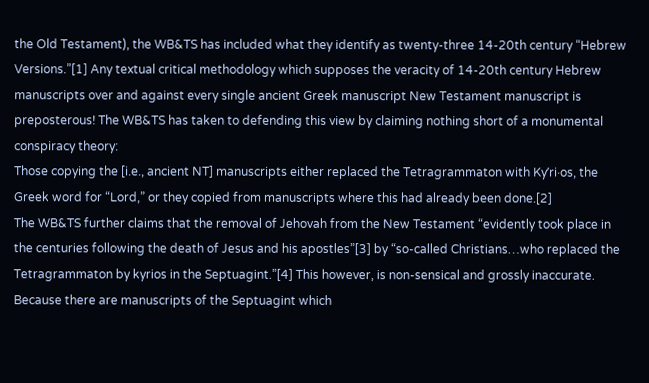the Old Testament), the WB&TS has included what they identify as twenty-three 14-20th century “Hebrew Versions.”[1] Any textual critical methodology which supposes the veracity of 14-20th century Hebrew manuscripts over and against every single ancient Greek manuscript New Testament manuscript is preposterous! The WB&TS has taken to defending this view by claiming nothing short of a monumental conspiracy theory:
Those copying the [i.e., ancient NT] manuscripts either replaced the Tetragrammaton with Kyʹri·os, the Greek word for “Lord,” or they copied from manuscripts where this had already been done.[2]
The WB&TS further claims that the removal of Jehovah from the New Testament “evidently took place in the centuries following the death of Jesus and his apostles”[3] by “so-called Christians…who replaced the Tetragrammaton by kyrios in the Septuagint.”[4] This however, is non-sensical and grossly inaccurate. Because there are manuscripts of the Septuagint which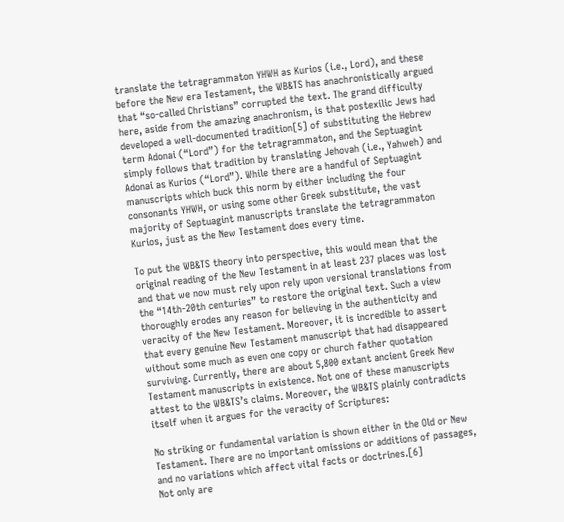translate the tetragrammaton YHWH as Kurios (i.e., Lord), and these before the New era Testament, the WB&TS has anachronistically argued that “so-called Christians” corrupted the text. The grand difficulty here, aside from the amazing anachronism, is that postexilic Jews had developed a well-documented tradition[5] of substituting the Hebrew term Adonai (“Lord”) for the tetragrammaton, and the Septuagint simply follows that tradition by translating Jehovah (i.e., Yahweh) and Adonai as Kurios (“Lord”). While there are a handful of Septuagint manuscripts which buck this norm by either including the four consonants YHWH, or using some other Greek substitute, the vast majority of Septuagint manuscripts translate the tetragrammaton Kurios, just as the New Testament does every time.

To put the WB&TS theory into perspective, this would mean that the original reading of the New Testament in at least 237 places was lost and that we now must rely upon rely upon versional translations from the “14th-20th centuries” to restore the original text. Such a view thoroughly erodes any reason for believing in the authenticity and veracity of the New Testament. Moreover, it is incredible to assert that every genuine New Testament manuscript that had disappeared without some much as even one copy or church father quotation surviving. Currently, there are about 5,800 extant ancient Greek New Testament manuscripts in existence. Not one of these manuscripts attest to the WB&TS’s claims. Moreover, the WB&TS plainly contradicts itself when it argues for the veracity of Scriptures:

No striking or fundamental variation is shown either in the Old or New Testament. There are no important omissions or additions of passages, and no variations which affect vital facts or doctrines.[6]
Not only are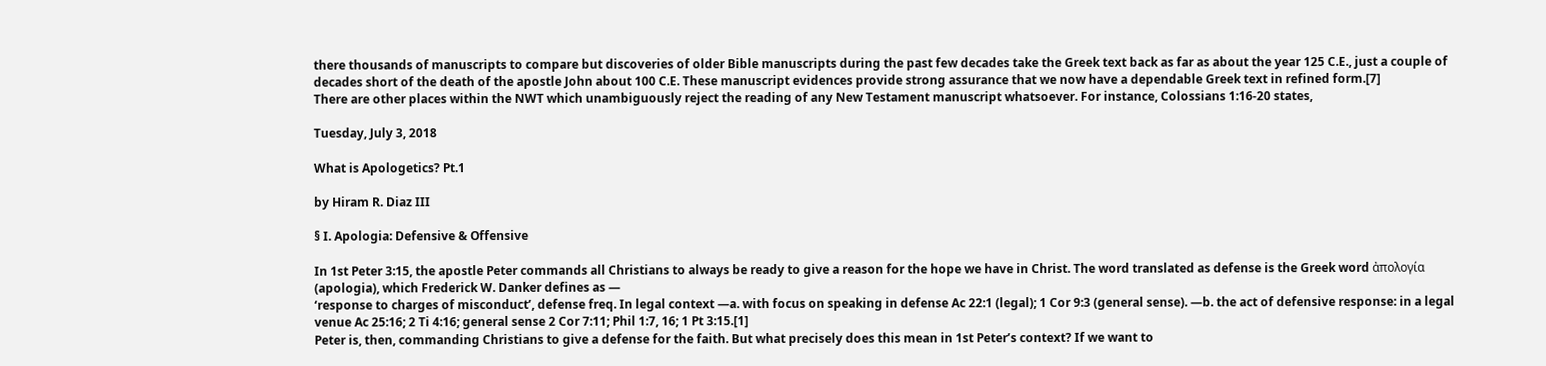there thousands of manuscripts to compare but discoveries of older Bible manuscripts during the past few decades take the Greek text back as far as about the year 125 C.E., just a couple of decades short of the death of the apostle John about 100 C.E. These manuscript evidences provide strong assurance that we now have a dependable Greek text in refined form.[7]
There are other places within the NWT which unambiguously reject the reading of any New Testament manuscript whatsoever. For instance, Colossians 1:16-20 states,

Tuesday, July 3, 2018

What is Apologetics? Pt.1

by Hiram R. Diaz III

§ I. Apologia: Defensive & Offensive

In 1st Peter 3:15, the apostle Peter commands all Christians to always be ready to give a reason for the hope we have in Christ. The word translated as defense is the Greek word ἀπολογία (apologia), which Frederick W. Danker defines as —
‘response to charges of misconduct’, defense freq. In legal context —a. with focus on speaking in defense Ac 22:1 (legal); 1 Cor 9:3 (general sense). —b. the act of defensive response: in a legal venue Ac 25:16; 2 Ti 4:16; general sense 2 Cor 7:11; Phil 1:7, 16; 1 Pt 3:15.[1]
Peter is, then, commanding Christians to give a defense for the faith. But what precisely does this mean in 1st Peter’s context? If we want to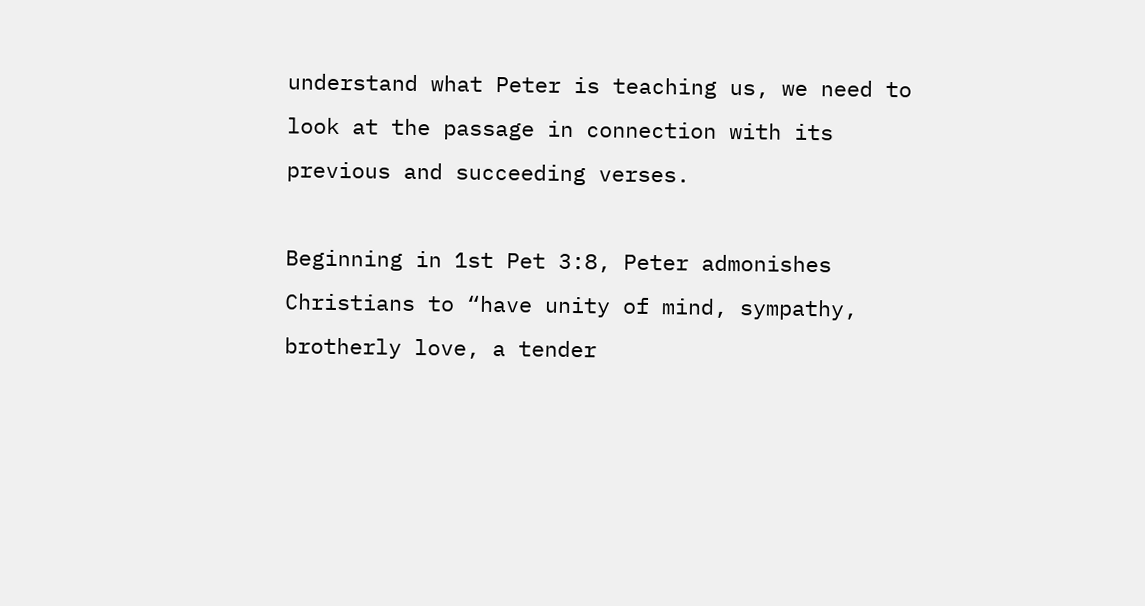understand what Peter is teaching us, we need to look at the passage in connection with its previous and succeeding verses.

Beginning in 1st Pet 3:8, Peter admonishes Christians to “have unity of mind, sympathy, brotherly love, a tender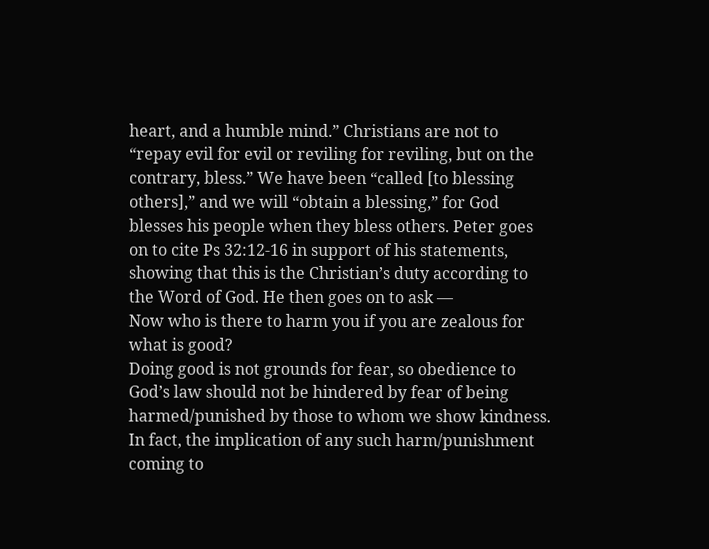heart, and a humble mind.” Christians are not to “repay evil for evil or reviling for reviling, but on the contrary, bless.” We have been “called [to blessing others],” and we will “obtain a blessing,” for God blesses his people when they bless others. Peter goes on to cite Ps 32:12-16 in support of his statements, showing that this is the Christian’s duty according to the Word of God. He then goes on to ask —
Now who is there to harm you if you are zealous for what is good?
Doing good is not grounds for fear, so obedience to God’s law should not be hindered by fear of being harmed/punished by those to whom we show kindness. In fact, the implication of any such harm/punishment coming to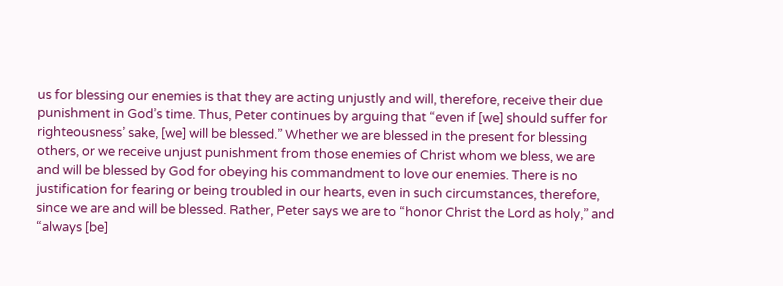us for blessing our enemies is that they are acting unjustly and will, therefore, receive their due punishment in God’s time. Thus, Peter continues by arguing that “even if [we] should suffer for righteousness’ sake, [we] will be blessed.” Whether we are blessed in the present for blessing others, or we receive unjust punishment from those enemies of Christ whom we bless, we are and will be blessed by God for obeying his commandment to love our enemies. There is no justification for fearing or being troubled in our hearts, even in such circumstances, therefore, since we are and will be blessed. Rather, Peter says we are to “honor Christ the Lord as holy,” and “always [be]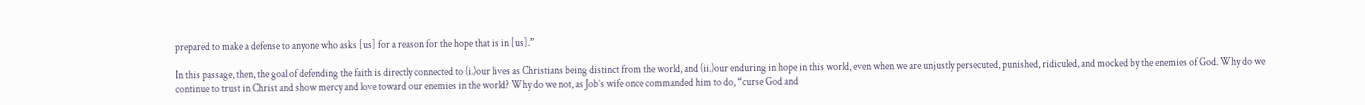prepared to make a defense to anyone who asks [us] for a reason for the hope that is in [us].”

In this passage, then, the goal of defending the faith is directly connected to (i.)our lives as Christians being distinct from the world, and (ii.)our enduring in hope in this world, even when we are unjustly persecuted, punished, ridiculed, and mocked by the enemies of God. Why do we continue to trust in Christ and show mercy and love toward our enemies in the world? Why do we not, as Job’s wife once commanded him to do, “curse God and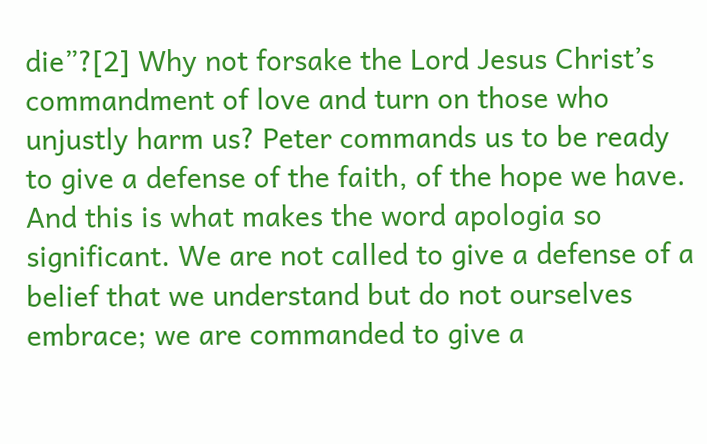die”?[2] Why not forsake the Lord Jesus Christ’s commandment of love and turn on those who unjustly harm us? Peter commands us to be ready to give a defense of the faith, of the hope we have. And this is what makes the word apologia so significant. We are not called to give a defense of a belief that we understand but do not ourselves embrace; we are commanded to give a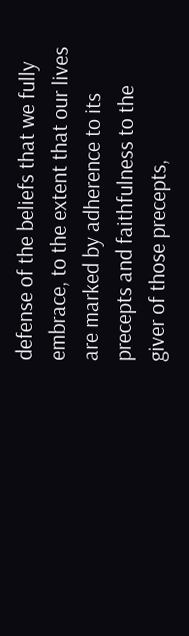defense of the beliefs that we fully embrace, to the extent that our lives are marked by adherence to its precepts and faithfulness to the giver of those precepts,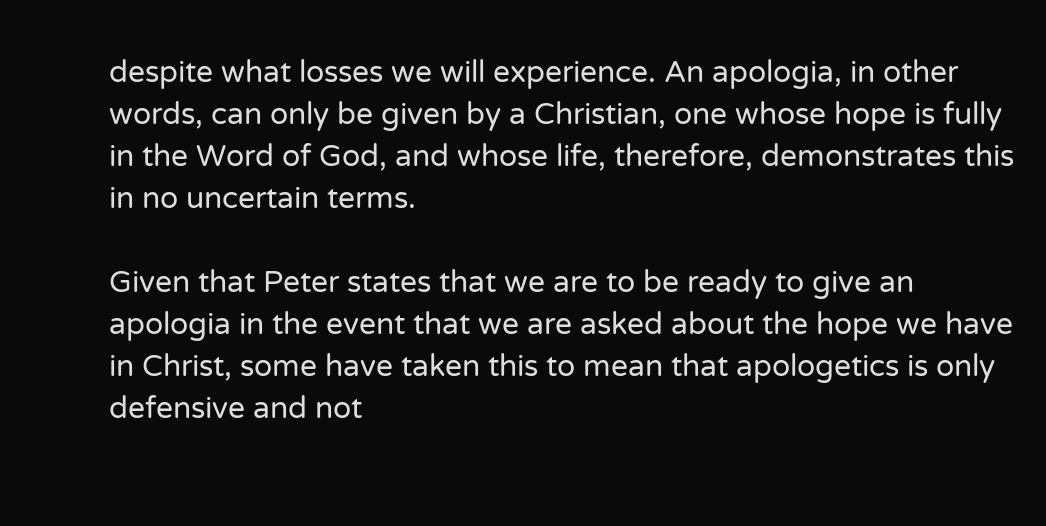despite what losses we will experience. An apologia, in other words, can only be given by a Christian, one whose hope is fully in the Word of God, and whose life, therefore, demonstrates this in no uncertain terms.

Given that Peter states that we are to be ready to give an apologia in the event that we are asked about the hope we have in Christ, some have taken this to mean that apologetics is only defensive and not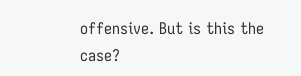offensive. But is this the case?